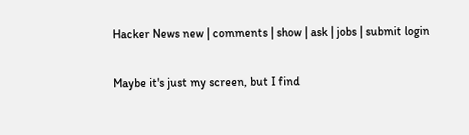Hacker News new | comments | show | ask | jobs | submit login

Maybe it's just my screen, but I find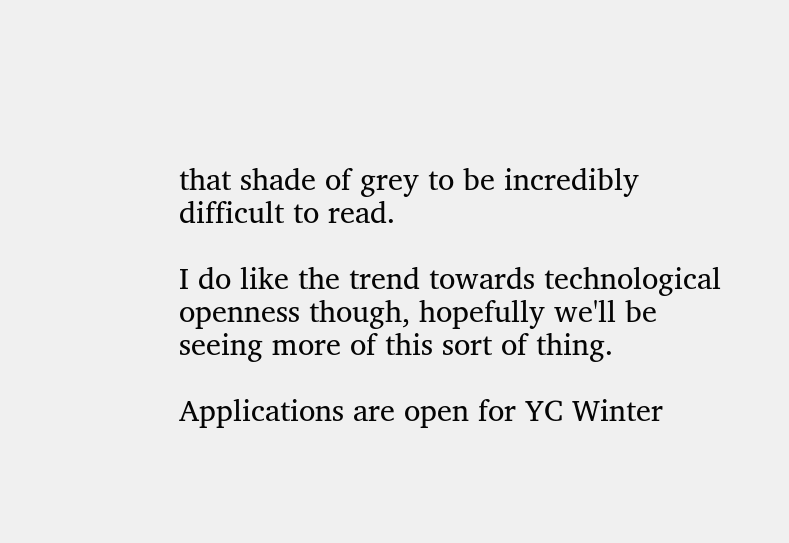that shade of grey to be incredibly difficult to read.

I do like the trend towards technological openness though, hopefully we'll be seeing more of this sort of thing.

Applications are open for YC Winter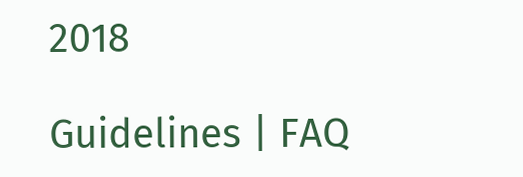2018

Guidelines | FAQ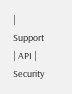| Support | API | Security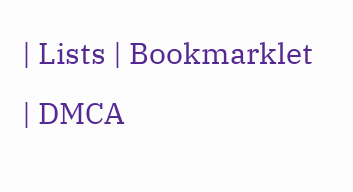| Lists | Bookmarklet | DMCA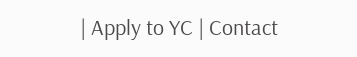| Apply to YC | Contact